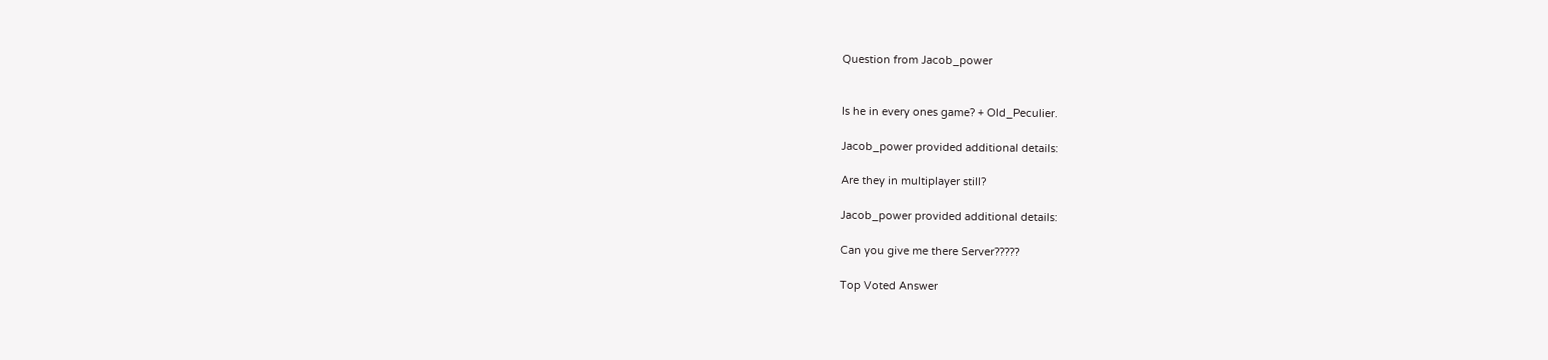Question from Jacob_power


Is he in every ones game? + Old_Peculier.

Jacob_power provided additional details:

Are they in multiplayer still?

Jacob_power provided additional details:

Can you give me there Server?????

Top Voted Answer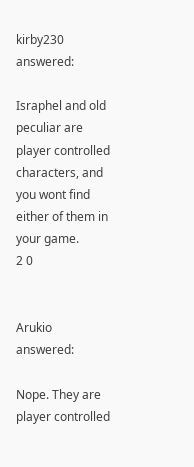kirby230 answered:

Israphel and old peculiar are player controlled characters, and you wont find either of them in your game.
2 0


Arukio answered:

Nope. They are player controlled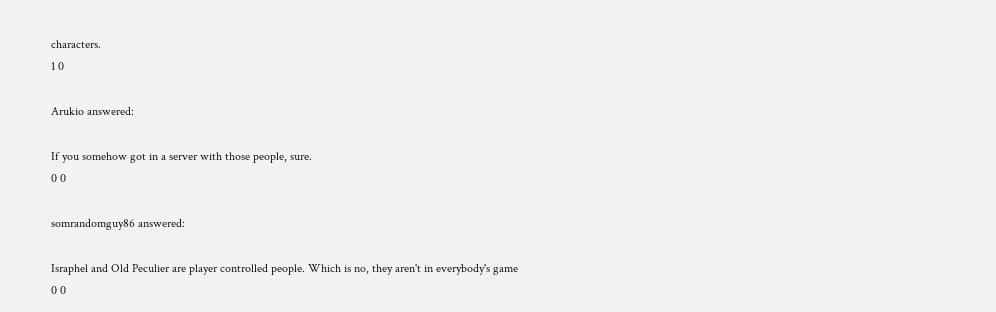characters.
1 0

Arukio answered:

If you somehow got in a server with those people, sure.
0 0

somrandomguy86 answered:

Israphel and Old Peculier are player controlled people. Which is no, they aren't in everybody's game
0 0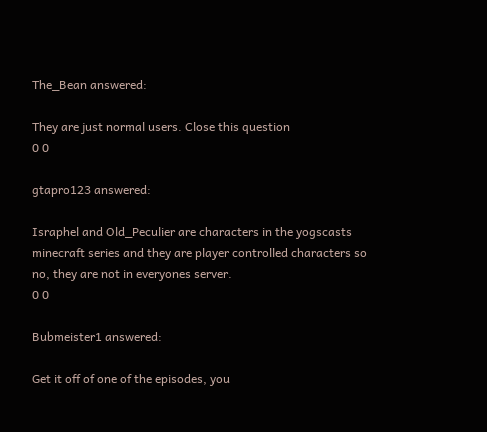The_Bean answered:

They are just normal users. Close this question
0 0

gtapro123 answered:

Israphel and Old_Peculier are characters in the yogscasts minecraft series and they are player controlled characters so no, they are not in everyones server.
0 0

Bubmeister1 answered:

Get it off of one of the episodes, you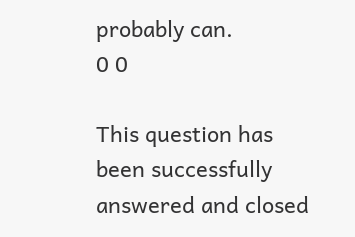probably can.
0 0

This question has been successfully answered and closed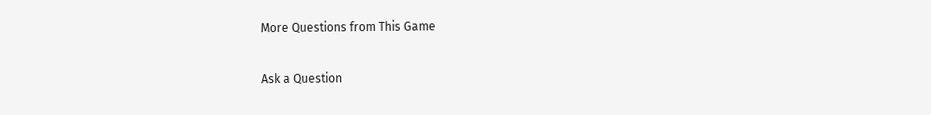More Questions from This Game

Ask a Question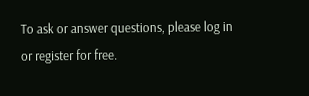To ask or answer questions, please log in or register for free.